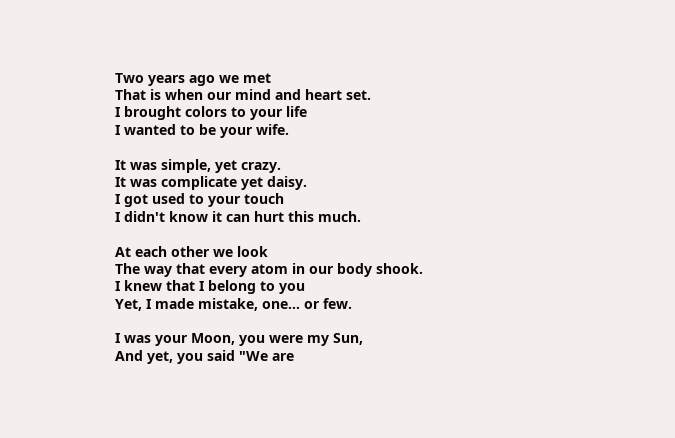Two years ago we met
That is when our mind and heart set.
I brought colors to your life
I wanted to be your wife.

It was simple, yet crazy.
It was complicate yet daisy.
I got used to your touch
I didn't know it can hurt this much.

At each other we look
The way that every atom in our body shook.
I knew that I belong to you
Yet, I made mistake, one... or few.

I was your Moon, you were my Sun,
And yet, you said "We are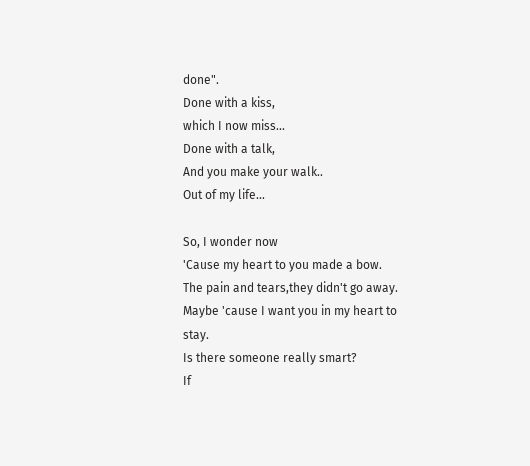done".
Done with a kiss,
which I now miss...
Done with a talk,
And you make your walk..
Out of my life...

So, I wonder now
'Cause my heart to you made a bow.
The pain and tears,they didn't go away.
Maybe 'cause I want you in my heart to stay.
Is there someone really smart?
If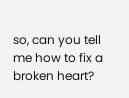so, can you tell me how to fix a broken heart?